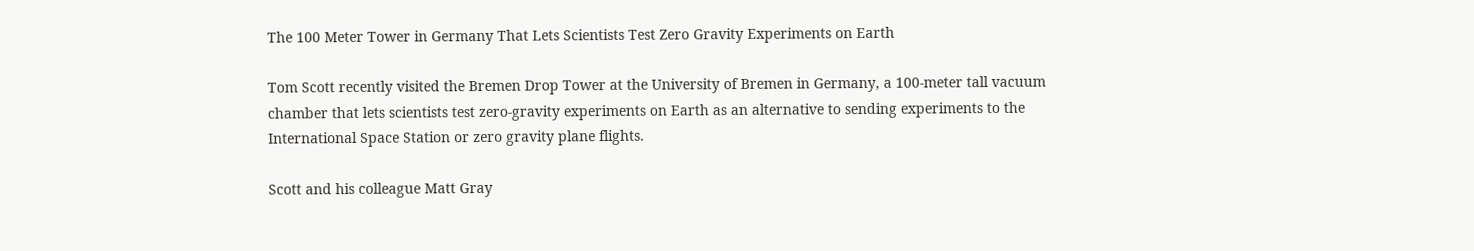The 100 Meter Tower in Germany That Lets Scientists Test Zero Gravity Experiments on Earth

Tom Scott recently visited the Bremen Drop Tower at the University of Bremen in Germany, a 100-meter tall vacuum chamber that lets scientists test zero-gravity experiments on Earth as an alternative to sending experiments to the International Space Station or zero gravity plane flights.

Scott and his colleague Matt Gray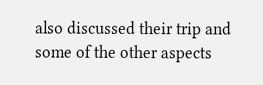also discussed their trip and some of the other aspects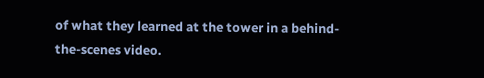of what they learned at the tower in a behind-the-scenes video.